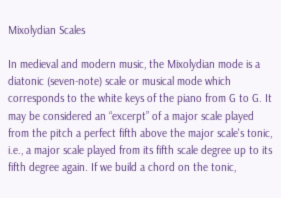Mixolydian Scales

In medieval and modern music, the Mixolydian mode is a diatonic (seven-note) scale or musical mode which corresponds to the white keys of the piano from G to G. It may be considered an “excerpt” of a major scale played from the pitch a perfect fifth above the major scale's tonic, i.e., a major scale played from its fifth scale degree up to its fifth degree again. If we build a chord on the tonic,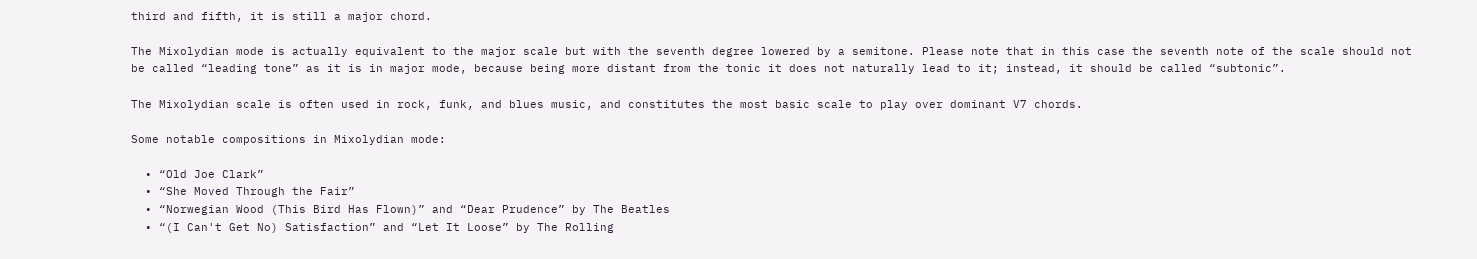third and fifth, it is still a major chord.

The Mixolydian mode is actually equivalent to the major scale but with the seventh degree lowered by a semitone. Please note that in this case the seventh note of the scale should not be called “leading tone” as it is in major mode, because being more distant from the tonic it does not naturally lead to it; instead, it should be called “subtonic”.

The Mixolydian scale is often used in rock, funk, and blues music, and constitutes the most basic scale to play over dominant V7 chords.

Some notable compositions in Mixolydian mode:

  • “Old Joe Clark”
  • “She Moved Through the Fair”
  • “Norwegian Wood (This Bird Has Flown)” and “Dear Prudence” by The Beatles
  • “(I Can't Get No) Satisfaction” and “Let It Loose” by The Rolling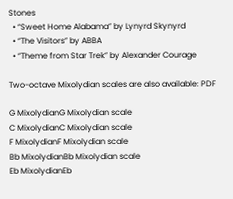Stones
  • “Sweet Home Alabama” by Lynyrd Skynyrd
  • “The Visitors” by ABBA
  • “Theme from Star Trek” by Alexander Courage

Two-octave Mixolydian scales are also available: PDF

G MixolydianG Mixolydian scale
C MixolydianC Mixolydian scale
F MixolydianF Mixolydian scale
Bb MixolydianBb Mixolydian scale
Eb MixolydianEb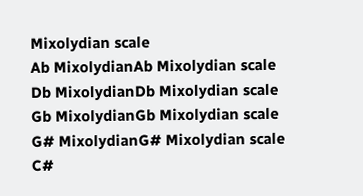Mixolydian scale
Ab MixolydianAb Mixolydian scale
Db MixolydianDb Mixolydian scale
Gb MixolydianGb Mixolydian scale
G# MixolydianG# Mixolydian scale
C#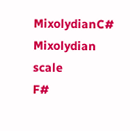MixolydianC# Mixolydian scale
F#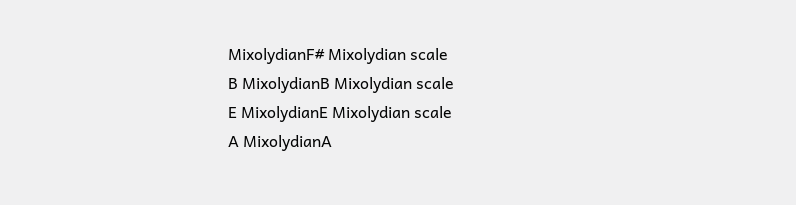MixolydianF# Mixolydian scale
B MixolydianB Mixolydian scale
E MixolydianE Mixolydian scale
A MixolydianA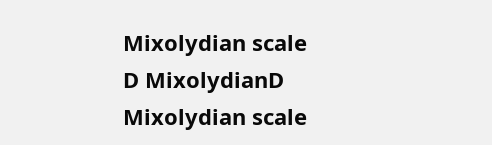Mixolydian scale
D MixolydianD Mixolydian scale